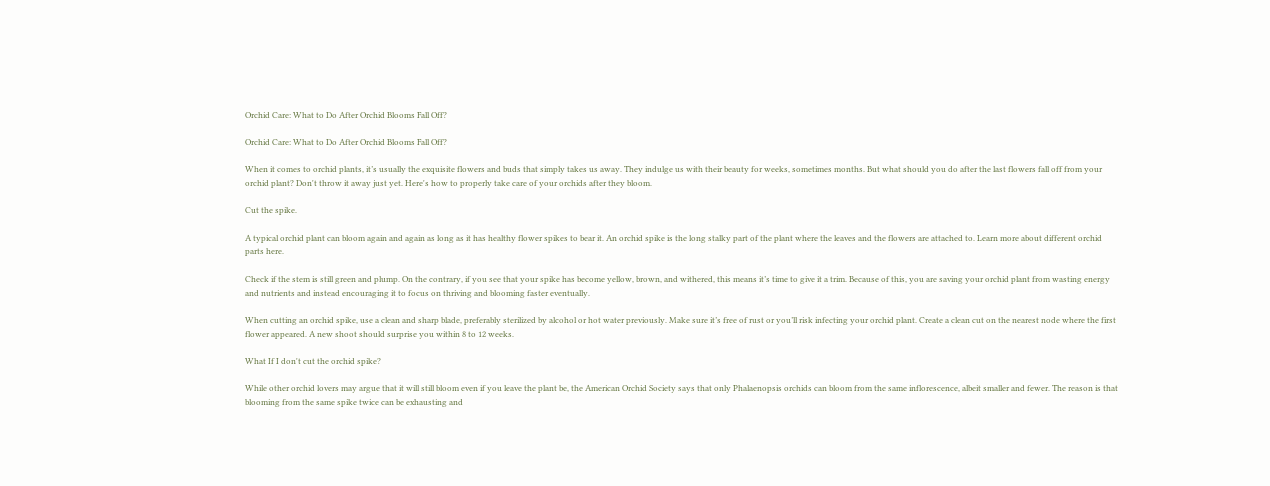Orchid Care: What to Do After Orchid Blooms Fall Off?

Orchid Care: What to Do After Orchid Blooms Fall Off?

When it comes to orchid plants, it’s usually the exquisite flowers and buds that simply takes us away. They indulge us with their beauty for weeks, sometimes months. But what should you do after the last flowers fall off from your orchid plant? Don't throw it away just yet. Here's how to properly take care of your orchids after they bloom.

Cut the spike.

A typical orchid plant can bloom again and again as long as it has healthy flower spikes to bear it. An orchid spike is the long stalky part of the plant where the leaves and the flowers are attached to. Learn more about different orchid parts here.

Check if the stem is still green and plump. On the contrary, if you see that your spike has become yellow, brown, and withered, this means it’s time to give it a trim. Because of this, you are saving your orchid plant from wasting energy and nutrients and instead encouraging it to focus on thriving and blooming faster eventually.

When cutting an orchid spike, use a clean and sharp blade, preferably sterilized by alcohol or hot water previously. Make sure it’s free of rust or you’ll risk infecting your orchid plant. Create a clean cut on the nearest node where the first flower appeared. A new shoot should surprise you within 8 to 12 weeks.

What If I don't cut the orchid spike?

While other orchid lovers may argue that it will still bloom even if you leave the plant be, the American Orchid Society says that only Phalaenopsis orchids can bloom from the same inflorescence, albeit smaller and fewer. The reason is that blooming from the same spike twice can be exhausting and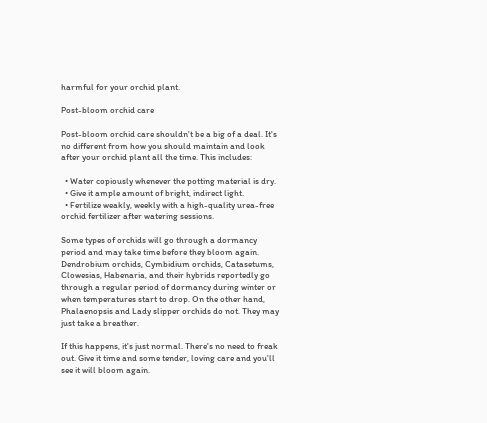harmful for your orchid plant.

Post-bloom orchid care

Post-bloom orchid care shouldn't be a big of a deal. It's no different from how you should maintain and look after your orchid plant all the time. This includes:

  • Water copiously whenever the potting material is dry.
  • Give it ample amount of bright, indirect light.
  • Fertilize weakly, weekly with a high-quality urea-free orchid fertilizer after watering sessions.

Some types of orchids will go through a dormancy period and may take time before they bloom again. Dendrobium orchids, Cymbidium orchids, Catasetums, Clowesias, Habenaria, and their hybrids reportedly go through a regular period of dormancy during winter or when temperatures start to drop. On the other hand, Phalaenopsis and Lady slipper orchids do not. They may just take a breather.

If this happens, it's just normal. There's no need to freak out. Give it time and some tender, loving care and you'll see it will bloom again.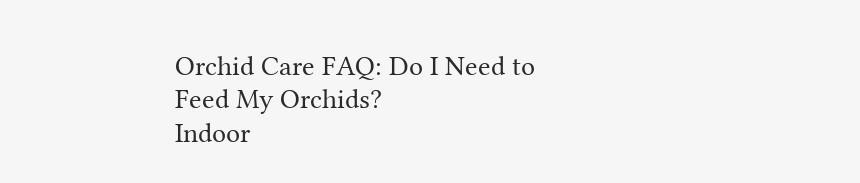Orchid Care FAQ: Do I Need to Feed My Orchids?
Indoor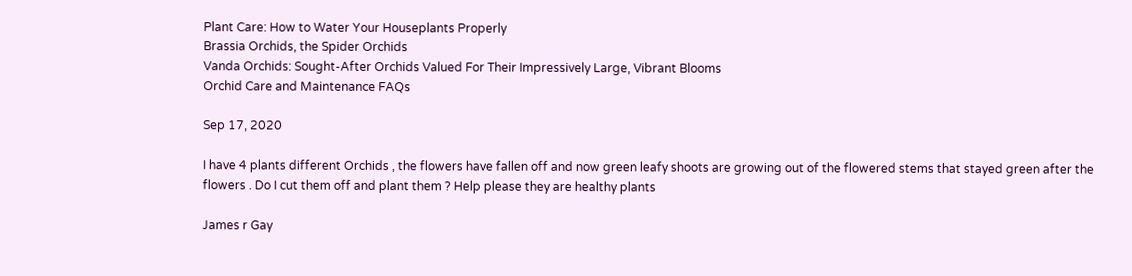Plant Care: How to Water Your Houseplants Properly
Brassia Orchids, the Spider Orchids
Vanda Orchids: Sought-After Orchids Valued For Their Impressively Large, Vibrant Blooms
Orchid Care and Maintenance FAQs

Sep 17, 2020

I have 4 plants different Orchids , the flowers have fallen off and now green leafy shoots are growing out of the flowered stems that stayed green after the flowers . Do I cut them off and plant them ? Help please they are healthy plants

James r Gay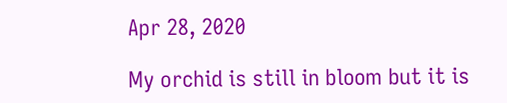Apr 28, 2020

My orchid is still in bloom but it is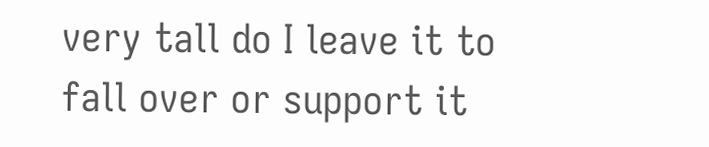very tall do I leave it to fall over or support it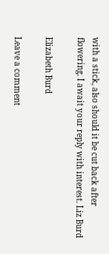with a stick, also should it be cut back after flowering. I await your reply with interest. Liz Burd

Elizabeth Burd

Leave a comment